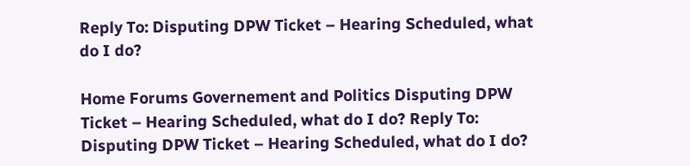Reply To: Disputing DPW Ticket – Hearing Scheduled, what do I do?

Home Forums Governement and Politics Disputing DPW Ticket – Hearing Scheduled, what do I do? Reply To: Disputing DPW Ticket – Hearing Scheduled, what do I do?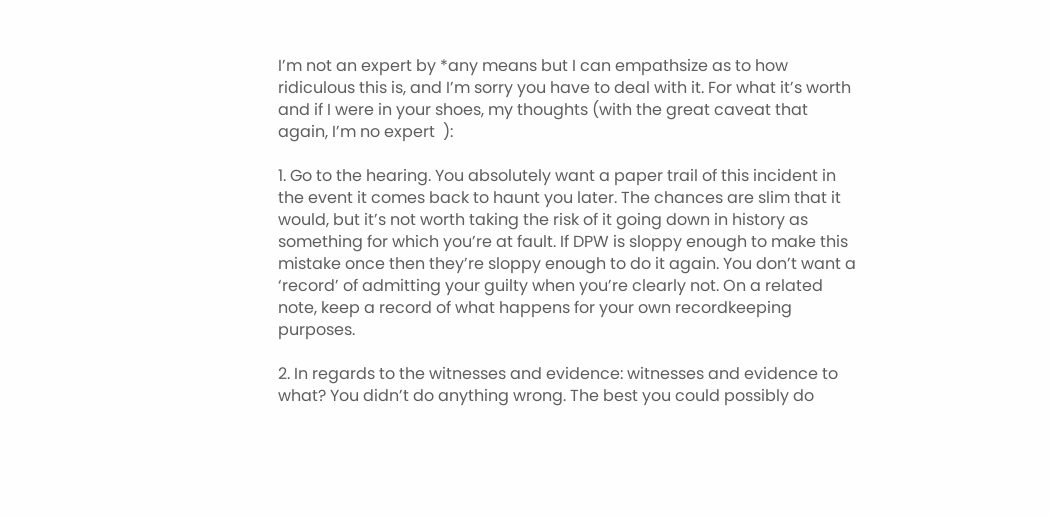I’m not an expert by *any means but I can empathsize as to how ridiculous this is, and I’m sorry you have to deal with it. For what it’s worth and if I were in your shoes, my thoughts (with the great caveat that again, I’m no expert  ):

1. Go to the hearing. You absolutely want a paper trail of this incident in the event it comes back to haunt you later. The chances are slim that it would, but it’s not worth taking the risk of it going down in history as something for which you’re at fault. If DPW is sloppy enough to make this mistake once then they’re sloppy enough to do it again. You don’t want a ‘record’ of admitting your guilty when you’re clearly not. On a related note, keep a record of what happens for your own recordkeeping purposes.

2. In regards to the witnesses and evidence: witnesses and evidence to what? You didn’t do anything wrong. The best you could possibly do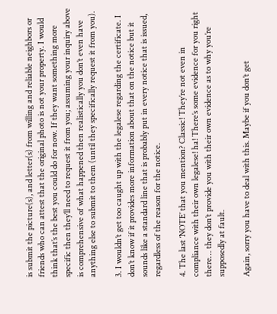is submit the picture(s), and letter(s) from willing and reliable neighbors or friends who can attest that the original photo is not your property. I would think that’s the best you could do for now. If they want something more specific then they’ll need to request it from you; assuming your inquiry above is comprehensive of what happened then realistically you don’t even have anything else to submit to them (until they specifically request it from you).

3. I wouldn’t get too caught up with the legalese regarding the certificate. I don’t know if it provides more information about that on the notice but it sounds like a standard line that is probably put in every notice that is issued, regardless of the reason for the notice.

4. The last ‘NOTE’ that you mention? Classic! They’re not even in compliance with their own legalese! ha! There’s some evidence for you right there… they don’t provide you with their own evidence as to why you’re supposedly at fault.

Again, sorry you have to deal with this. Maybe if you don’t get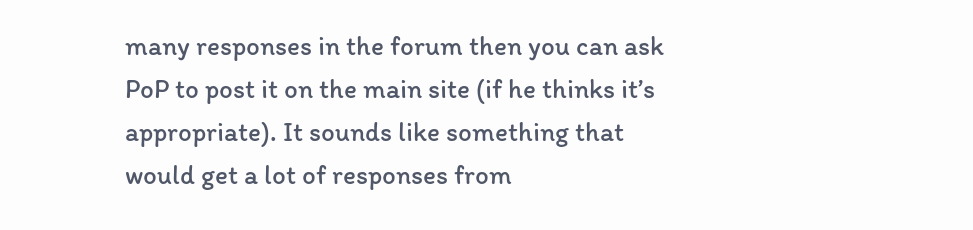many responses in the forum then you can ask PoP to post it on the main site (if he thinks it’s appropriate). It sounds like something that would get a lot of responses from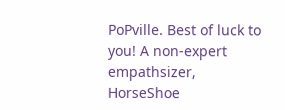PoPville. Best of luck to you! A non-expert empathsizer, HorseShoe